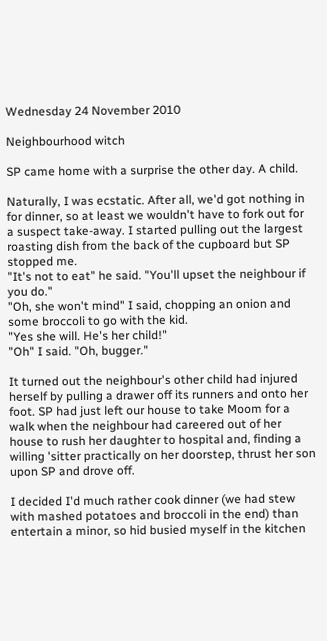Wednesday 24 November 2010

Neighbourhood witch

SP came home with a surprise the other day. A child.

Naturally, I was ecstatic. After all, we'd got nothing in for dinner, so at least we wouldn't have to fork out for a suspect take-away. I started pulling out the largest roasting dish from the back of the cupboard but SP stopped me.
"It's not to eat" he said. "You'll upset the neighbour if you do."
"Oh, she won't mind" I said, chopping an onion and some broccoli to go with the kid.
"Yes she will. He's her child!"
"Oh" I said. "Oh, bugger."

It turned out the neighbour's other child had injured herself by pulling a drawer off its runners and onto her foot. SP had just left our house to take Moom for a walk when the neighbour had careered out of her house to rush her daughter to hospital and, finding a willing 'sitter practically on her doorstep, thrust her son upon SP and drove off.

I decided I'd much rather cook dinner (we had stew with mashed potatoes and broccoli in the end) than entertain a minor, so hid busied myself in the kitchen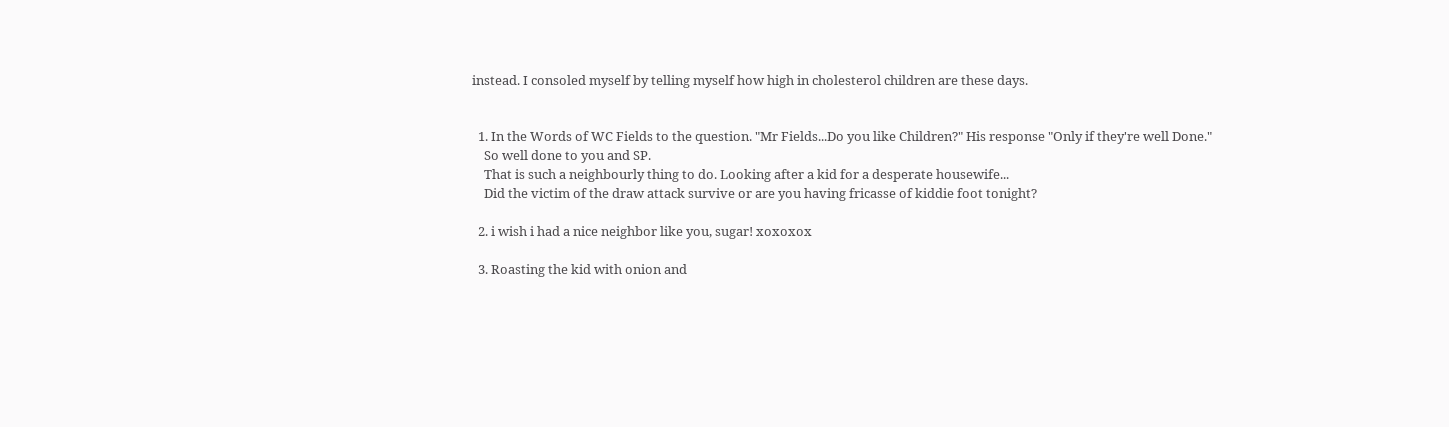instead. I consoled myself by telling myself how high in cholesterol children are these days.


  1. In the Words of WC Fields to the question. "Mr Fields...Do you like Children?" His response "Only if they're well Done."
    So well done to you and SP.
    That is such a neighbourly thing to do. Looking after a kid for a desperate housewife...
    Did the victim of the draw attack survive or are you having fricasse of kiddie foot tonight?

  2. i wish i had a nice neighbor like you, sugar! xoxoxox

  3. Roasting the kid with onion and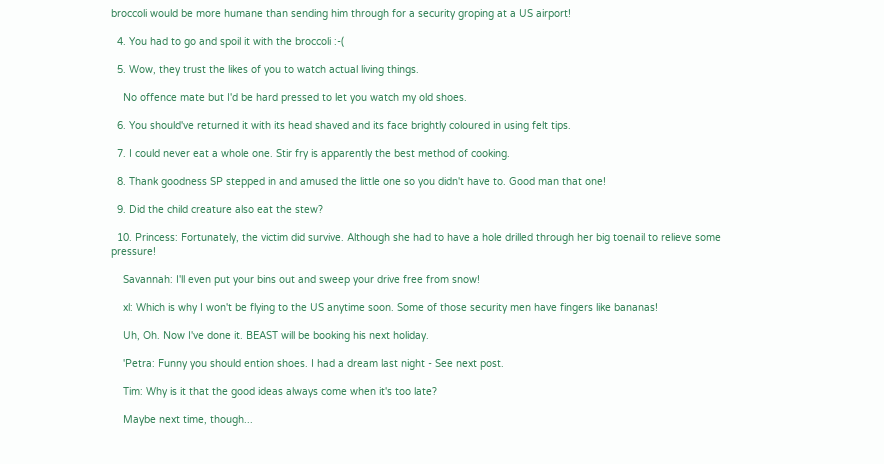broccoli would be more humane than sending him through for a security groping at a US airport!

  4. You had to go and spoil it with the broccoli :-(

  5. Wow, they trust the likes of you to watch actual living things.

    No offence mate but I'd be hard pressed to let you watch my old shoes.

  6. You should've returned it with its head shaved and its face brightly coloured in using felt tips.

  7. I could never eat a whole one. Stir fry is apparently the best method of cooking.

  8. Thank goodness SP stepped in and amused the little one so you didn't have to. Good man that one!

  9. Did the child creature also eat the stew?

  10. Princess: Fortunately, the victim did survive. Although she had to have a hole drilled through her big toenail to relieve some pressure!

    Savannah: I'll even put your bins out and sweep your drive free from snow!

    xl: Which is why I won't be flying to the US anytime soon. Some of those security men have fingers like bananas!

    Uh, Oh. Now I've done it. BEAST will be booking his next holiday.

    'Petra: Funny you should ention shoes. I had a dream last night - See next post.

    Tim: Why is it that the good ideas always come when it's too late?

    Maybe next time, though...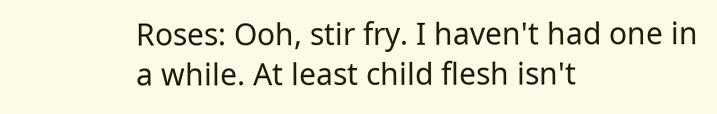Roses: Ooh, stir fry. I haven't had one in a while. At least child flesh isn't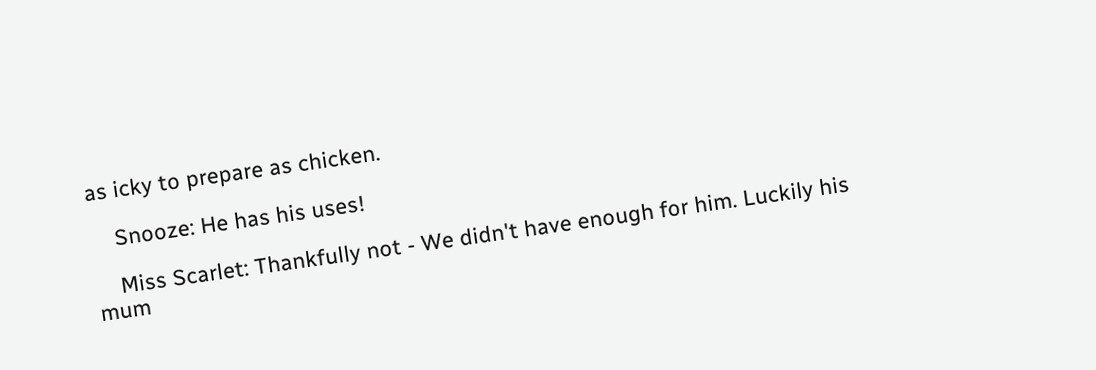as icky to prepare as chicken.

    Snooze: He has his uses!

    Miss Scarlet: Thankfully not - We didn't have enough for him. Luckily his mum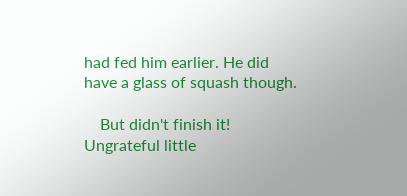had fed him earlier. He did have a glass of squash though.

    But didn't finish it! Ungrateful little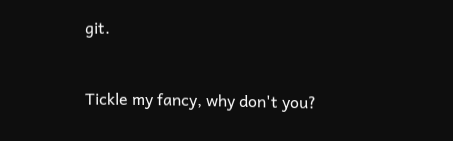git.


Tickle my fancy, why don't you?